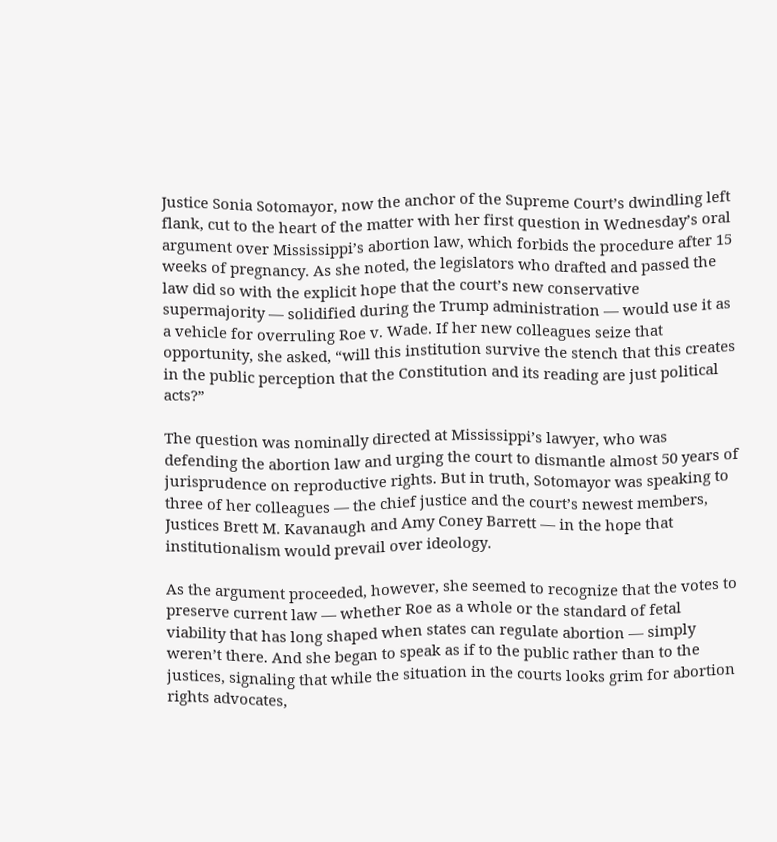Justice Sonia Sotomayor, now the anchor of the Supreme Court’s dwindling left flank, cut to the heart of the matter with her first question in Wednesday’s oral argument over Mississippi’s abortion law, which forbids the procedure after 15 weeks of pregnancy. As she noted, the legislators who drafted and passed the law did so with the explicit hope that the court’s new conservative supermajority — solidified during the Trump administration — would use it as a vehicle for overruling Roe v. Wade. If her new colleagues seize that opportunity, she asked, “will this institution survive the stench that this creates in the public perception that the Constitution and its reading are just political acts?”

The question was nominally directed at Mississippi’s lawyer, who was defending the abortion law and urging the court to dismantle almost 50 years of jurisprudence on reproductive rights. But in truth, Sotomayor was speaking to three of her colleagues — the chief justice and the court’s newest members, Justices Brett M. Kavanaugh and Amy Coney Barrett — in the hope that institutionalism would prevail over ideology.

As the argument proceeded, however, she seemed to recognize that the votes to preserve current law — whether Roe as a whole or the standard of fetal viability that has long shaped when states can regulate abortion — simply weren’t there. And she began to speak as if to the public rather than to the justices, signaling that while the situation in the courts looks grim for abortion rights advocates,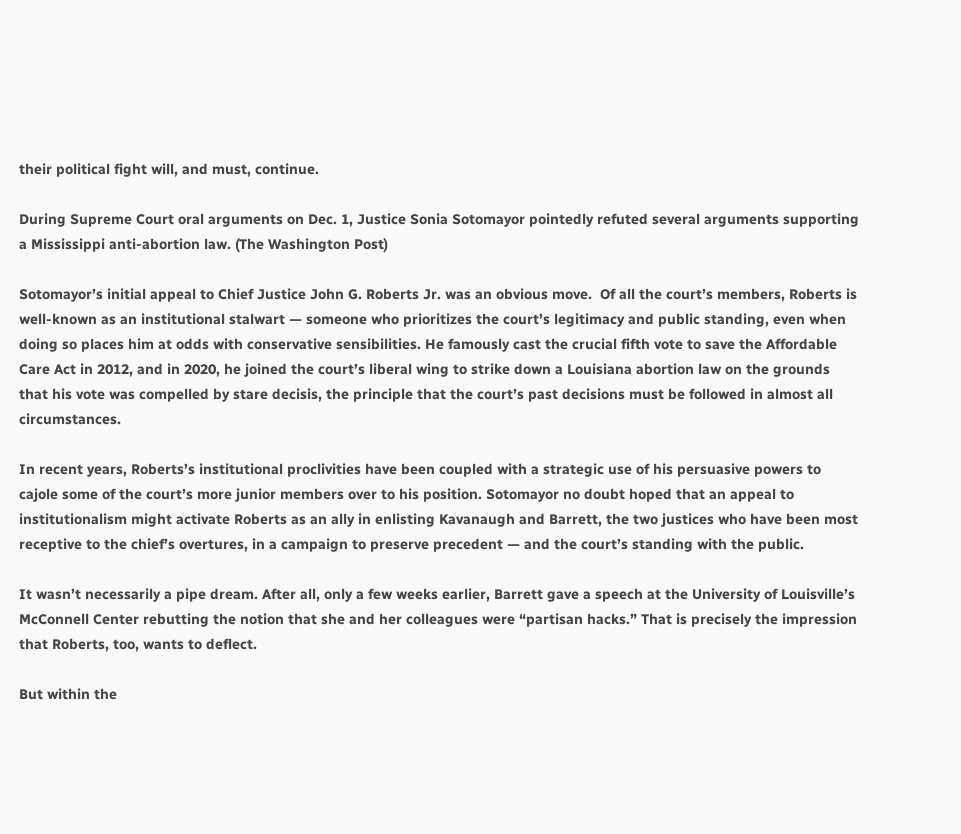their political fight will, and must, continue.

During Supreme Court oral arguments on Dec. 1, Justice Sonia Sotomayor pointedly refuted several arguments supporting a Mississippi anti-abortion law. (The Washington Post)

Sotomayor’s initial appeal to Chief Justice John G. Roberts Jr. was an obvious move.  Of all the court’s members, Roberts is well-known as an institutional stalwart — someone who prioritizes the court’s legitimacy and public standing, even when doing so places him at odds with conservative sensibilities. He famously cast the crucial fifth vote to save the Affordable Care Act in 2012, and in 2020, he joined the court’s liberal wing to strike down a Louisiana abortion law on the grounds that his vote was compelled by stare decisis, the principle that the court’s past decisions must be followed in almost all circumstances.

In recent years, Roberts’s institutional proclivities have been coupled with a strategic use of his persuasive powers to cajole some of the court’s more junior members over to his position. Sotomayor no doubt hoped that an appeal to institutionalism might activate Roberts as an ally in enlisting Kavanaugh and Barrett, the two justices who have been most receptive to the chief’s overtures, in a campaign to preserve precedent — and the court’s standing with the public.

It wasn’t necessarily a pipe dream. After all, only a few weeks earlier, Barrett gave a speech at the University of Louisville’s McConnell Center rebutting the notion that she and her colleagues were “partisan hacks.” That is precisely the impression that Roberts, too, wants to deflect.

But within the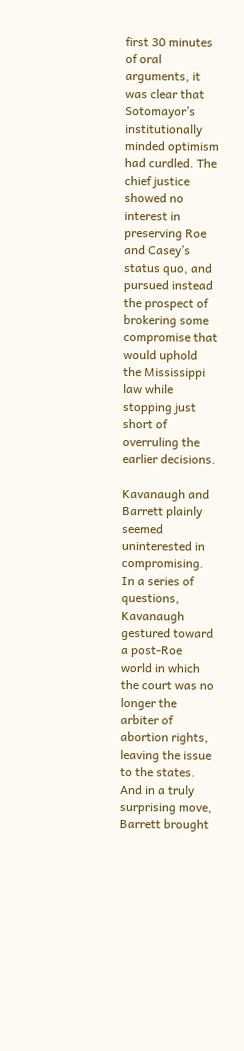first 30 minutes of oral arguments, it was clear that Sotomayor’s institutionally minded optimism had curdled. The chief justice showed no interest in preserving Roe and Casey’s status quo, and pursued instead the prospect of brokering some compromise that would uphold the Mississippi law while stopping just short of overruling the earlier decisions.

Kavanaugh and Barrett plainly seemed uninterested in compromising. In a series of questions, Kavanaugh gestured toward a post-Roe world in which the court was no longer the arbiter of abortion rights, leaving the issue to the states. And in a truly surprising move, Barrett brought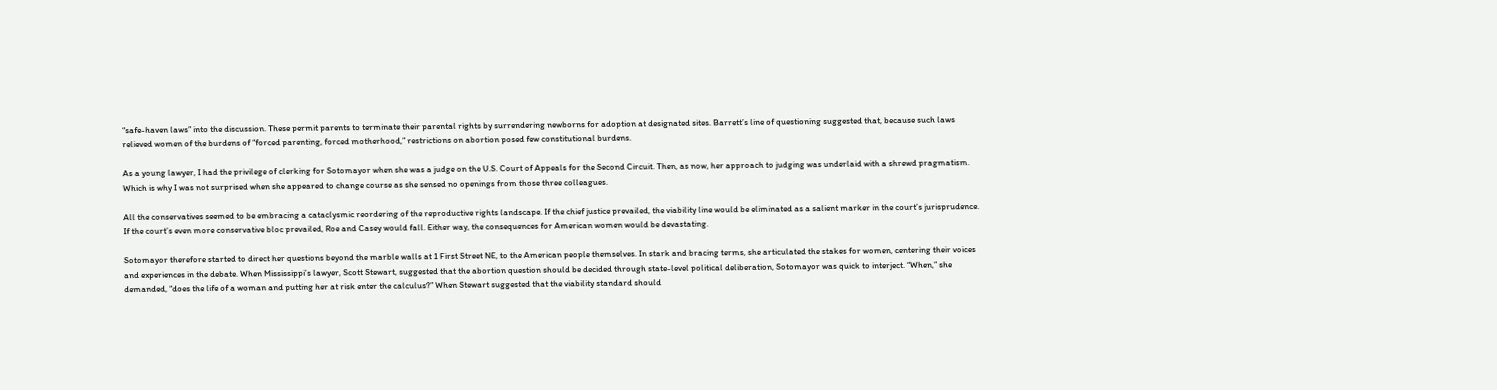“safe-haven laws” into the discussion. These permit parents to terminate their parental rights by surrendering newborns for adoption at designated sites. Barrett’s line of questioning suggested that, because such laws relieved women of the burdens of “forced parenting, forced motherhood,” restrictions on abortion posed few constitutional burdens.

As a young lawyer, I had the privilege of clerking for Sotomayor when she was a judge on the U.S. Court of Appeals for the Second Circuit. Then, as now, her approach to judging was underlaid with a shrewd pragmatism. Which is why I was not surprised when she appeared to change course as she sensed no openings from those three colleagues.

All the conservatives seemed to be embracing a cataclysmic reordering of the reproductive rights landscape. If the chief justice prevailed, the viability line would be eliminated as a salient marker in the court’s jurisprudence. If the court’s even more conservative bloc prevailed, Roe and Casey would fall. Either way, the consequences for American women would be devastating.

Sotomayor therefore started to direct her questions beyond the marble walls at 1 First Street NE, to the American people themselves. In stark and bracing terms, she articulated the stakes for women, centering their voices and experiences in the debate. When Mississippi’s lawyer, Scott Stewart, suggested that the abortion question should be decided through state-level political deliberation, Sotomayor was quick to interject. “When,” she demanded, “does the life of a woman and putting her at risk enter the calculus?” When Stewart suggested that the viability standard should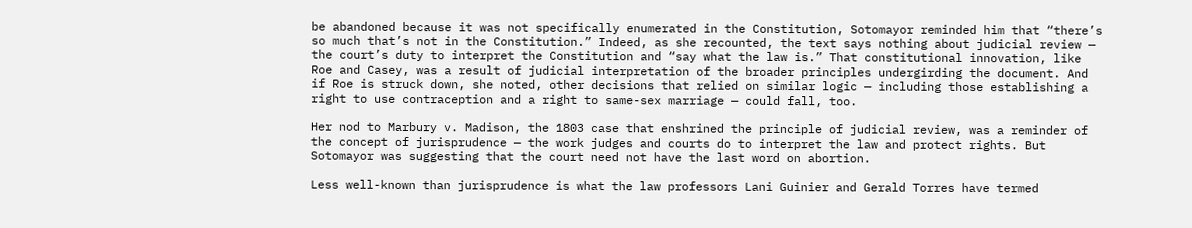be abandoned because it was not specifically enumerated in the Constitution, Sotomayor reminded him that “there’s so much that’s not in the Constitution.” Indeed, as she recounted, the text says nothing about judicial review — the court’s duty to interpret the Constitution and “say what the law is.” That constitutional innovation, like Roe and Casey, was a result of judicial interpretation of the broader principles undergirding the document. And if Roe is struck down, she noted, other decisions that relied on similar logic — including those establishing a right to use contraception and a right to same-sex marriage — could fall, too.

Her nod to Marbury v. Madison, the 1803 case that enshrined the principle of judicial review, was a reminder of the concept of jurisprudence — the work judges and courts do to interpret the law and protect rights. But Sotomayor was suggesting that the court need not have the last word on abortion.

Less well-known than jurisprudence is what the law professors Lani Guinier and Gerald Torres have termed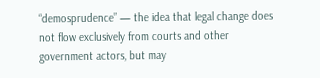“demosprudence” — the idea that legal change does not flow exclusively from courts and other government actors, but may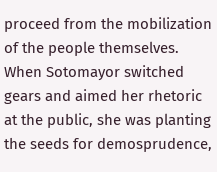proceed from the mobilization of the people themselves. When Sotomayor switched gears and aimed her rhetoric at the public, she was planting the seeds for demosprudence,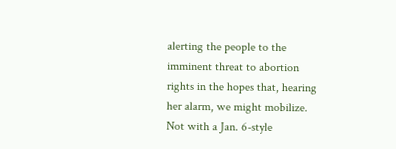alerting the people to the imminent threat to abortion rights in the hopes that, hearing her alarm, we might mobilize. Not with a Jan. 6-style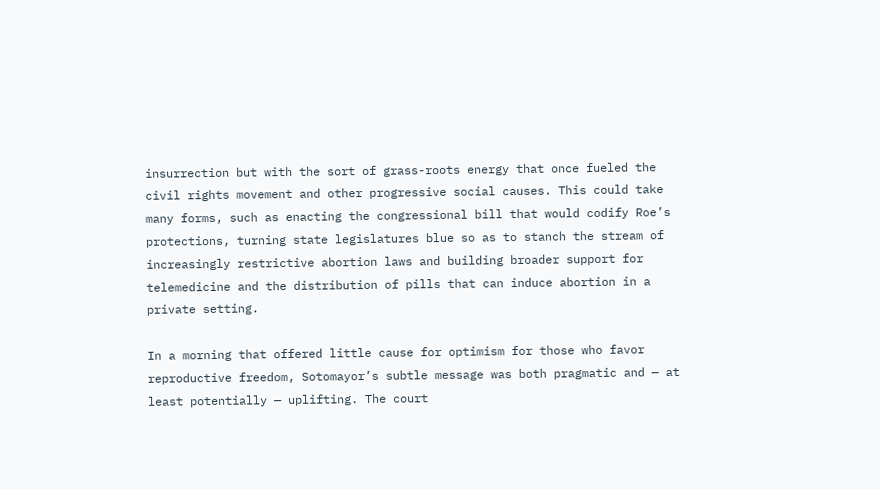insurrection but with the sort of grass-roots energy that once fueled the civil rights movement and other progressive social causes. This could take many forms, such as enacting the congressional bill that would codify Roe’s protections, turning state legislatures blue so as to stanch the stream of increasingly restrictive abortion laws and building broader support for telemedicine and the distribution of pills that can induce abortion in a private setting.

In a morning that offered little cause for optimism for those who favor reproductive freedom, Sotomayor’s subtle message was both pragmatic and — at least potentially — uplifting. The court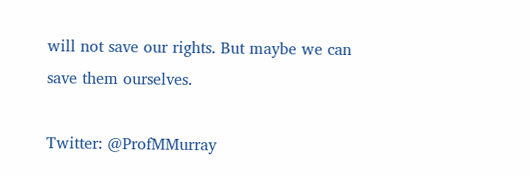will not save our rights. But maybe we can save them ourselves.

Twitter: @ProfMMurray